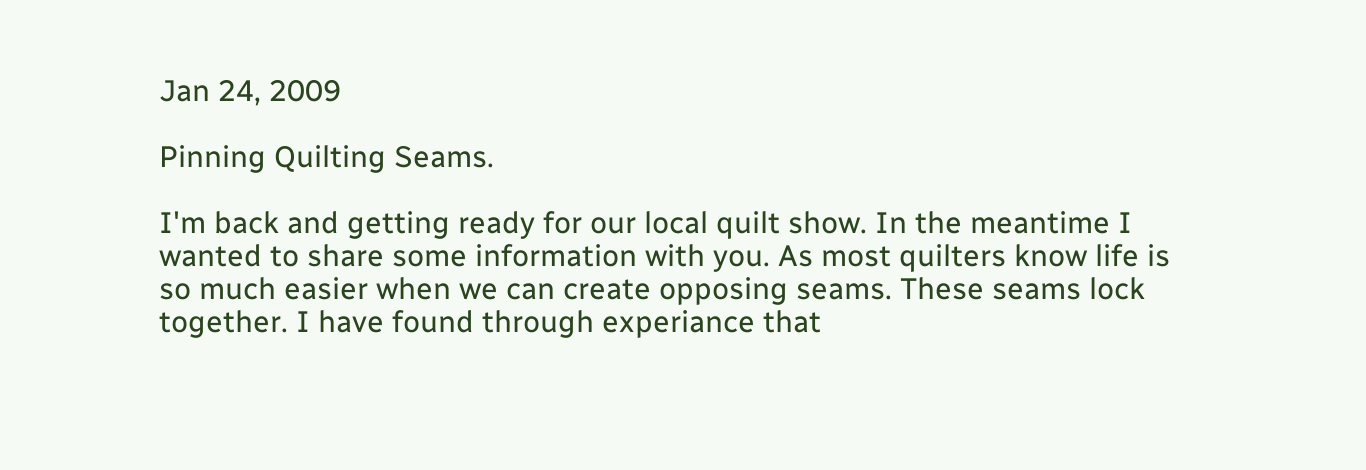Jan 24, 2009

Pinning Quilting Seams.

I'm back and getting ready for our local quilt show. In the meantime I wanted to share some information with you. As most quilters know life is so much easier when we can create opposing seams. These seams lock together. I have found through experiance that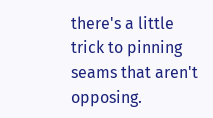there's a little trick to pinning seams that aren't opposing.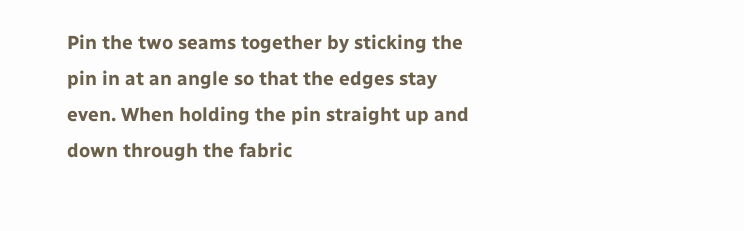Pin the two seams together by sticking the pin in at an angle so that the edges stay even. When holding the pin straight up and down through the fabric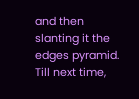and then slanting it the edges pyramid.
Till next time,